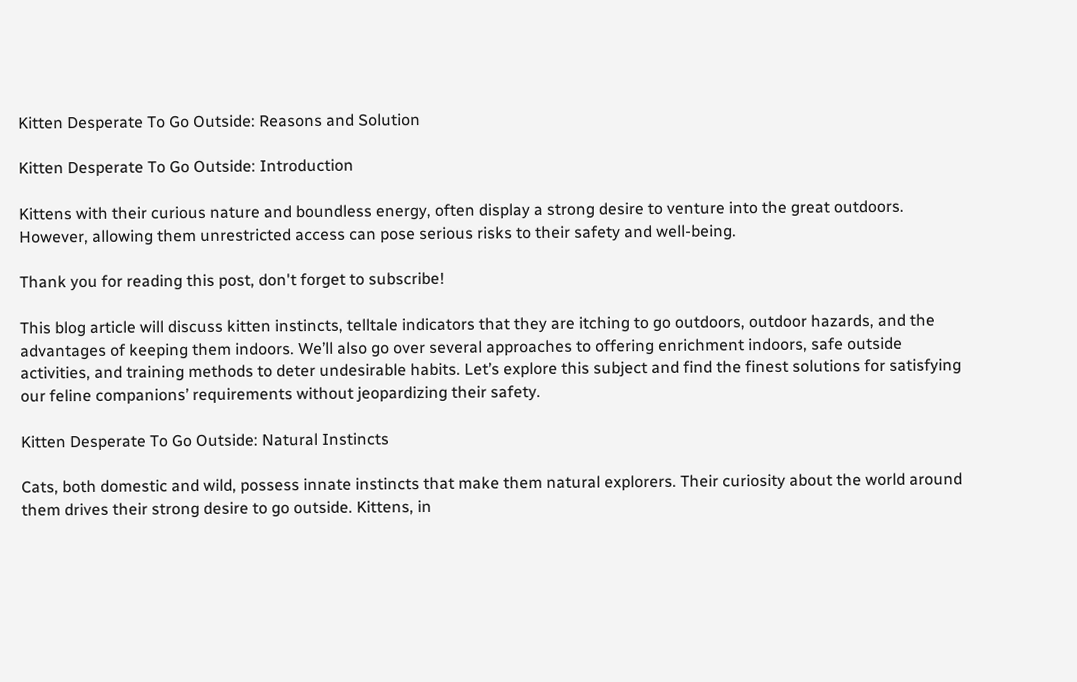Kitten Desperate To Go Outside: Reasons and Solution

Kitten Desperate To Go Outside: Introduction

Kittens with their curious nature and boundless energy, often display a strong desire to venture into the great outdoors. However, allowing them unrestricted access can pose serious risks to their safety and well-being.

Thank you for reading this post, don't forget to subscribe!

This blog article will discuss kitten instincts, telltale indicators that they are itching to go outdoors, outdoor hazards, and the advantages of keeping them indoors. We’ll also go over several approaches to offering enrichment indoors, safe outside activities, and training methods to deter undesirable habits. Let’s explore this subject and find the finest solutions for satisfying our feline companions’ requirements without jeopardizing their safety.

Kitten Desperate To Go Outside: Natural Instincts

Cats, both domestic and wild, possess innate instincts that make them natural explorers. Their curiosity about the world around them drives their strong desire to go outside. Kittens, in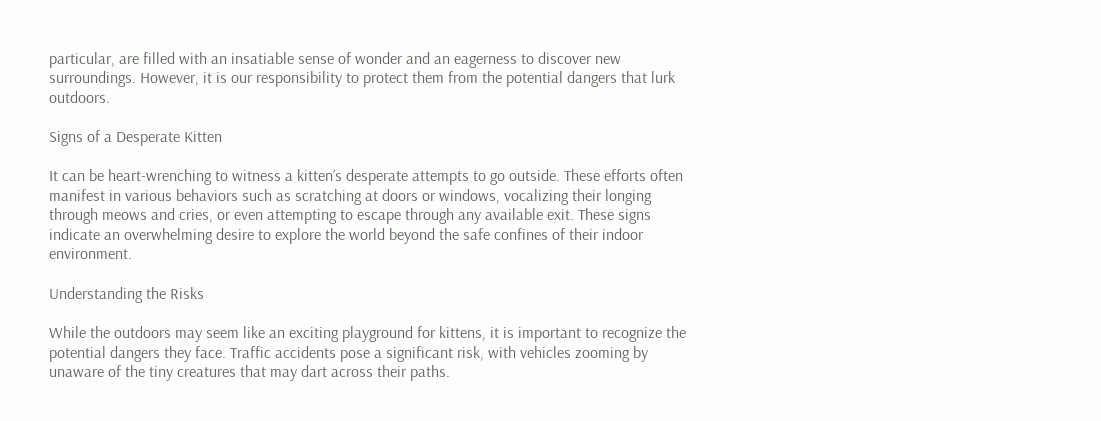particular, are filled with an insatiable sense of wonder and an eagerness to discover new surroundings. However, it is our responsibility to protect them from the potential dangers that lurk outdoors.

Signs of a Desperate Kitten

It can be heart-wrenching to witness a kitten’s desperate attempts to go outside. These efforts often manifest in various behaviors such as scratching at doors or windows, vocalizing their longing through meows and cries, or even attempting to escape through any available exit. These signs indicate an overwhelming desire to explore the world beyond the safe confines of their indoor environment.

Understanding the Risks

While the outdoors may seem like an exciting playground for kittens, it is important to recognize the potential dangers they face. Traffic accidents pose a significant risk, with vehicles zooming by unaware of the tiny creatures that may dart across their paths.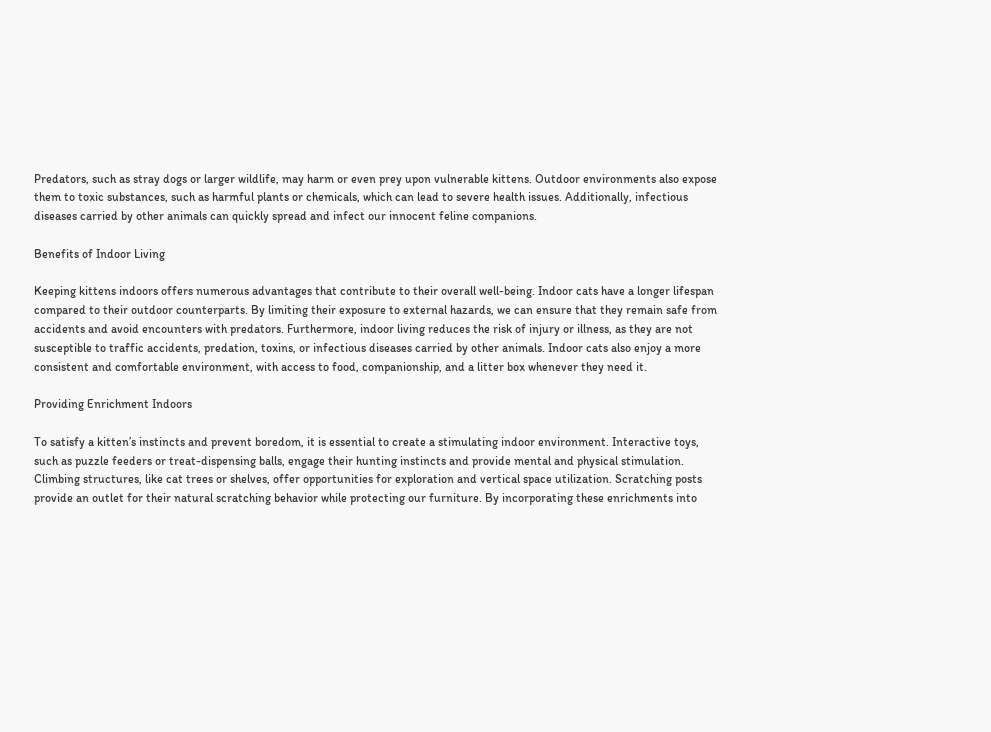Predators, such as stray dogs or larger wildlife, may harm or even prey upon vulnerable kittens. Outdoor environments also expose them to toxic substances, such as harmful plants or chemicals, which can lead to severe health issues. Additionally, infectious diseases carried by other animals can quickly spread and infect our innocent feline companions.

Benefits of Indoor Living

Keeping kittens indoors offers numerous advantages that contribute to their overall well-being. Indoor cats have a longer lifespan compared to their outdoor counterparts. By limiting their exposure to external hazards, we can ensure that they remain safe from accidents and avoid encounters with predators. Furthermore, indoor living reduces the risk of injury or illness, as they are not susceptible to traffic accidents, predation, toxins, or infectious diseases carried by other animals. Indoor cats also enjoy a more consistent and comfortable environment, with access to food, companionship, and a litter box whenever they need it.

Providing Enrichment Indoors

To satisfy a kitten’s instincts and prevent boredom, it is essential to create a stimulating indoor environment. Interactive toys, such as puzzle feeders or treat-dispensing balls, engage their hunting instincts and provide mental and physical stimulation. Climbing structures, like cat trees or shelves, offer opportunities for exploration and vertical space utilization. Scratching posts provide an outlet for their natural scratching behavior while protecting our furniture. By incorporating these enrichments into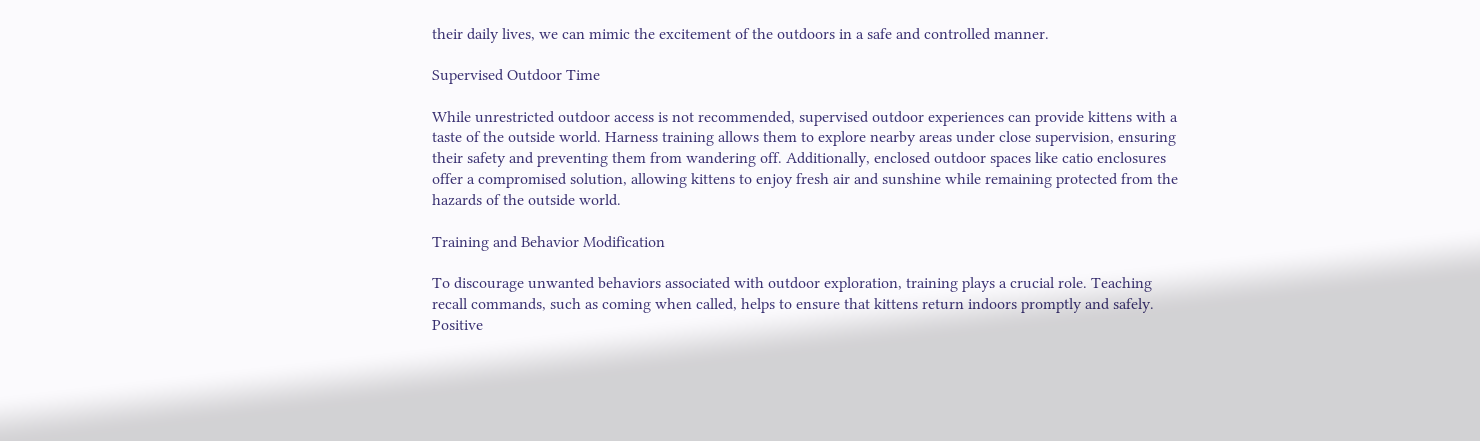their daily lives, we can mimic the excitement of the outdoors in a safe and controlled manner.

Supervised Outdoor Time

While unrestricted outdoor access is not recommended, supervised outdoor experiences can provide kittens with a taste of the outside world. Harness training allows them to explore nearby areas under close supervision, ensuring their safety and preventing them from wandering off. Additionally, enclosed outdoor spaces like catio enclosures offer a compromised solution, allowing kittens to enjoy fresh air and sunshine while remaining protected from the hazards of the outside world.

Training and Behavior Modification

To discourage unwanted behaviors associated with outdoor exploration, training plays a crucial role. Teaching recall commands, such as coming when called, helps to ensure that kittens return indoors promptly and safely. Positive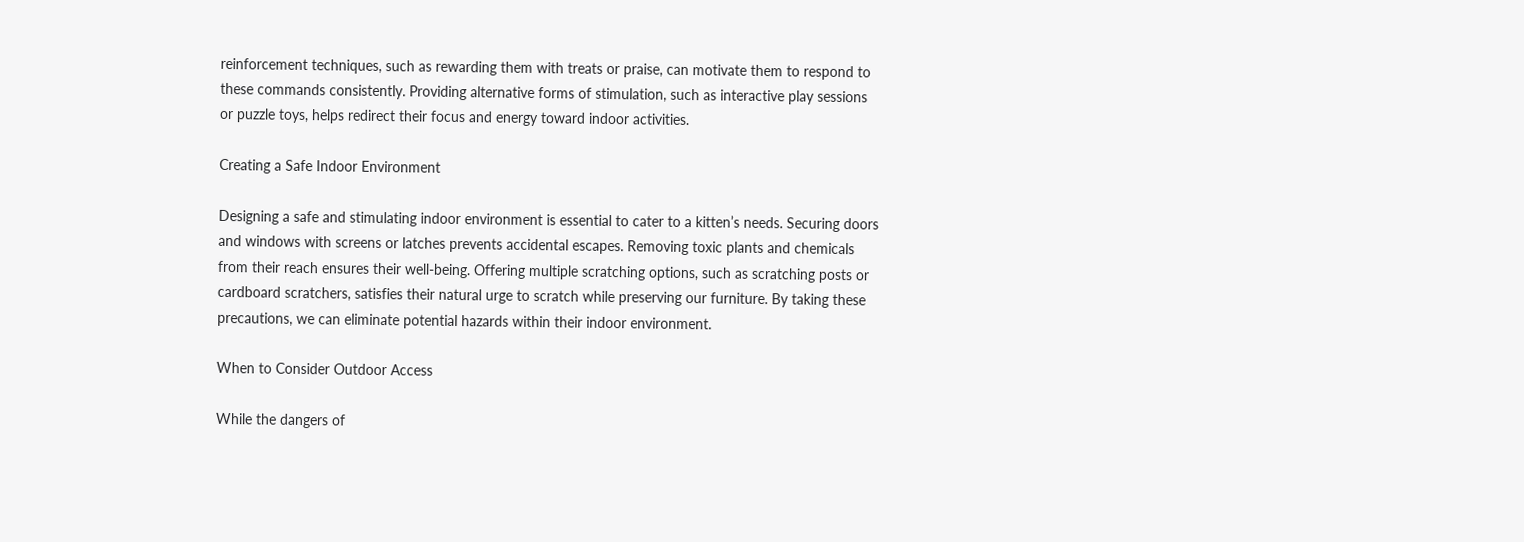reinforcement techniques, such as rewarding them with treats or praise, can motivate them to respond to these commands consistently. Providing alternative forms of stimulation, such as interactive play sessions or puzzle toys, helps redirect their focus and energy toward indoor activities.

Creating a Safe Indoor Environment

Designing a safe and stimulating indoor environment is essential to cater to a kitten’s needs. Securing doors and windows with screens or latches prevents accidental escapes. Removing toxic plants and chemicals from their reach ensures their well-being. Offering multiple scratching options, such as scratching posts or cardboard scratchers, satisfies their natural urge to scratch while preserving our furniture. By taking these precautions, we can eliminate potential hazards within their indoor environment.

When to Consider Outdoor Access

While the dangers of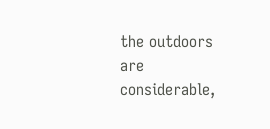the outdoors are considerable,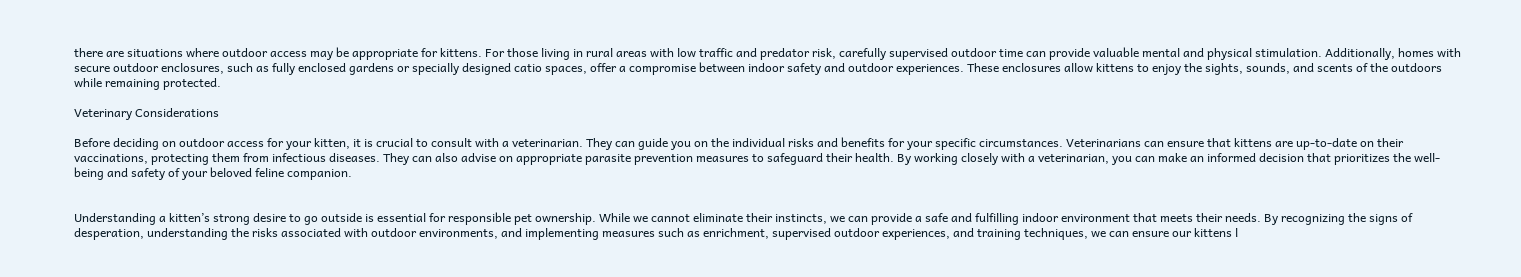there are situations where outdoor access may be appropriate for kittens. For those living in rural areas with low traffic and predator risk, carefully supervised outdoor time can provide valuable mental and physical stimulation. Additionally, homes with secure outdoor enclosures, such as fully enclosed gardens or specially designed catio spaces, offer a compromise between indoor safety and outdoor experiences. These enclosures allow kittens to enjoy the sights, sounds, and scents of the outdoors while remaining protected.

Veterinary Considerations

Before deciding on outdoor access for your kitten, it is crucial to consult with a veterinarian. They can guide you on the individual risks and benefits for your specific circumstances. Veterinarians can ensure that kittens are up-to-date on their vaccinations, protecting them from infectious diseases. They can also advise on appropriate parasite prevention measures to safeguard their health. By working closely with a veterinarian, you can make an informed decision that prioritizes the well-being and safety of your beloved feline companion.


Understanding a kitten’s strong desire to go outside is essential for responsible pet ownership. While we cannot eliminate their instincts, we can provide a safe and fulfilling indoor environment that meets their needs. By recognizing the signs of desperation, understanding the risks associated with outdoor environments, and implementing measures such as enrichment, supervised outdoor experiences, and training techniques, we can ensure our kittens l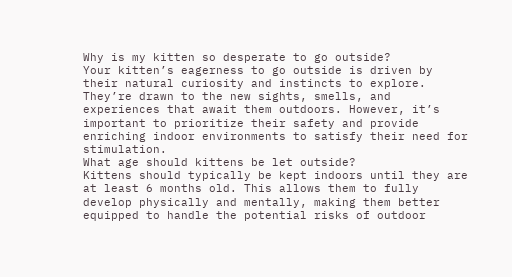Why is my kitten so desperate to go outside?
Your kitten’s eagerness to go outside is driven by their natural curiosity and instincts to explore. They’re drawn to the new sights, smells, and experiences that await them outdoors. However, it’s important to prioritize their safety and provide enriching indoor environments to satisfy their need for stimulation.
What age should kittens be let outside?
Kittens should typically be kept indoors until they are at least 6 months old. This allows them to fully develop physically and mentally, making them better equipped to handle the potential risks of outdoor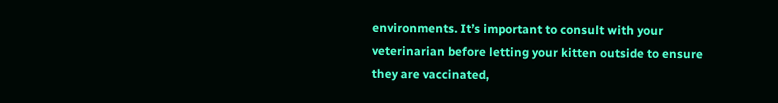environments. It’s important to consult with your veterinarian before letting your kitten outside to ensure they are vaccinated,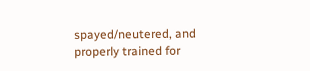spayed/neutered, and properly trained for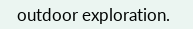outdoor exploration.